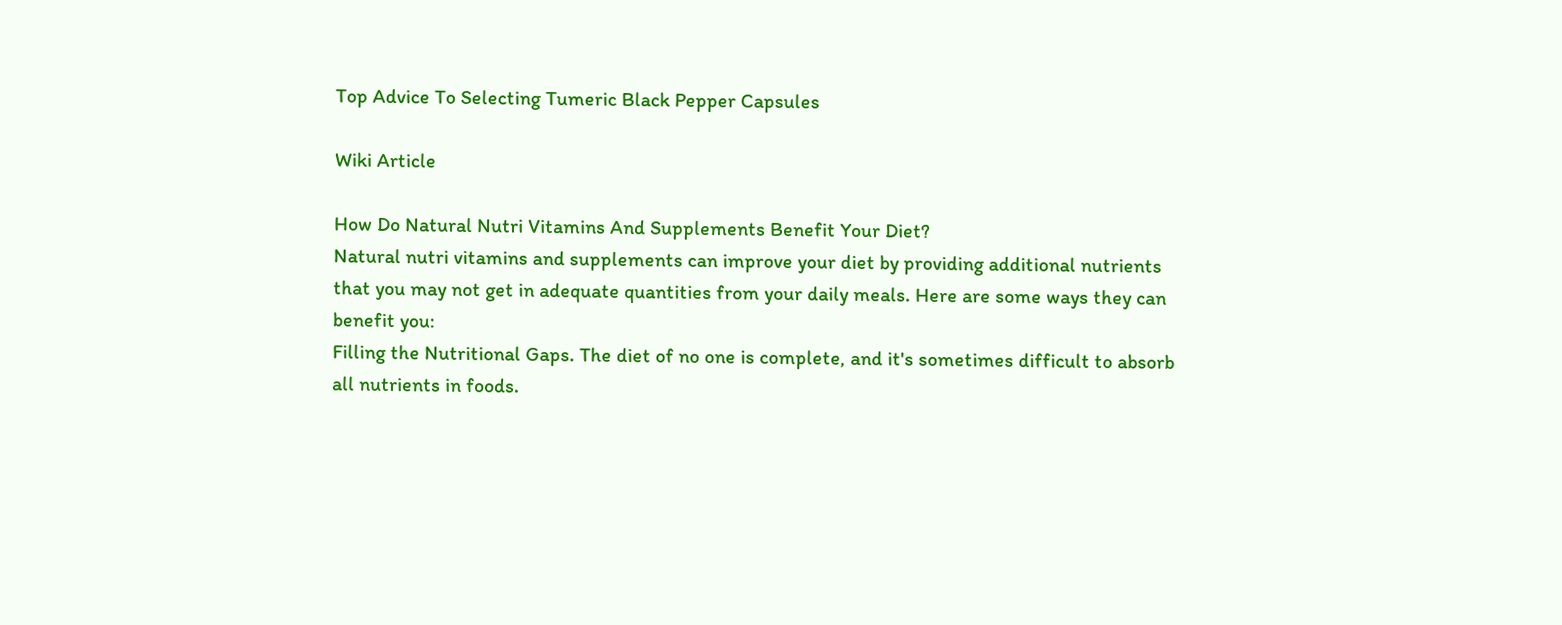Top Advice To Selecting Tumeric Black Pepper Capsules

Wiki Article

How Do Natural Nutri Vitamins And Supplements Benefit Your Diet?
Natural nutri vitamins and supplements can improve your diet by providing additional nutrients that you may not get in adequate quantities from your daily meals. Here are some ways they can benefit you:
Filling the Nutritional Gaps. The diet of no one is complete, and it's sometimes difficult to absorb all nutrients in foods.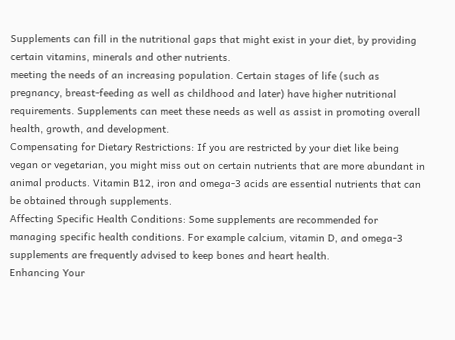Supplements can fill in the nutritional gaps that might exist in your diet, by providing certain vitamins, minerals and other nutrients.
meeting the needs of an increasing population. Certain stages of life (such as pregnancy, breast-feeding as well as childhood and later) have higher nutritional requirements. Supplements can meet these needs as well as assist in promoting overall health, growth, and development.
Compensating for Dietary Restrictions: If you are restricted by your diet like being vegan or vegetarian, you might miss out on certain nutrients that are more abundant in animal products. Vitamin B12, iron and omega-3 acids are essential nutrients that can be obtained through supplements.
Affecting Specific Health Conditions: Some supplements are recommended for managing specific health conditions. For example calcium, vitamin D, and omega-3 supplements are frequently advised to keep bones and heart health.
Enhancing Your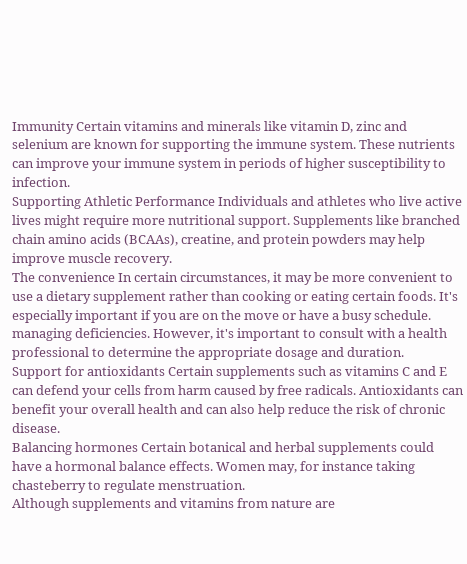Immunity Certain vitamins and minerals like vitamin D, zinc and selenium are known for supporting the immune system. These nutrients can improve your immune system in periods of higher susceptibility to infection.
Supporting Athletic Performance Individuals and athletes who live active lives might require more nutritional support. Supplements like branched chain amino acids (BCAAs), creatine, and protein powders may help improve muscle recovery.
The convenience In certain circumstances, it may be more convenient to use a dietary supplement rather than cooking or eating certain foods. It's especially important if you are on the move or have a busy schedule.
managing deficiencies. However, it's important to consult with a health professional to determine the appropriate dosage and duration.
Support for antioxidants Certain supplements such as vitamins C and E can defend your cells from harm caused by free radicals. Antioxidants can benefit your overall health and can also help reduce the risk of chronic disease.
Balancing hormones Certain botanical and herbal supplements could have a hormonal balance effects. Women may, for instance taking chasteberry to regulate menstruation.
Although supplements and vitamins from nature are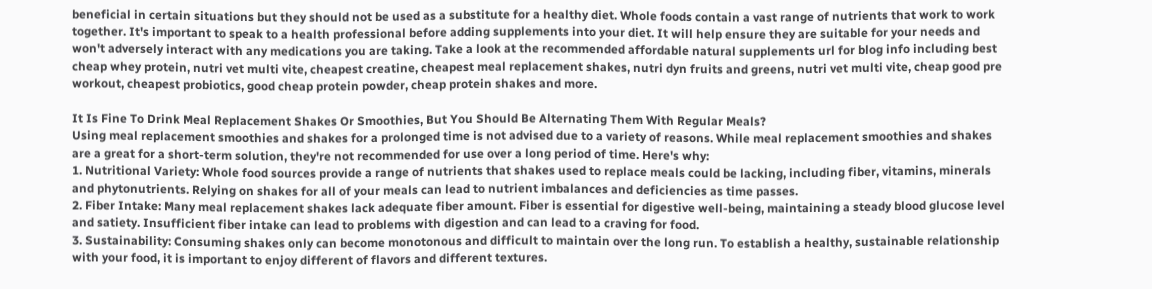beneficial in certain situations but they should not be used as a substitute for a healthy diet. Whole foods contain a vast range of nutrients that work to work together. It's important to speak to a health professional before adding supplements into your diet. It will help ensure they are suitable for your needs and won't adversely interact with any medications you are taking. Take a look at the recommended affordable natural supplements url for blog info including best cheap whey protein, nutri vet multi vite, cheapest creatine, cheapest meal replacement shakes, nutri dyn fruits and greens, nutri vet multi vite, cheap good pre workout, cheapest probiotics, good cheap protein powder, cheap protein shakes and more.

It Is Fine To Drink Meal Replacement Shakes Or Smoothies, But You Should Be Alternating Them With Regular Meals?
Using meal replacement smoothies and shakes for a prolonged time is not advised due to a variety of reasons. While meal replacement smoothies and shakes are a great for a short-term solution, they're not recommended for use over a long period of time. Here's why:
1. Nutritional Variety: Whole food sources provide a range of nutrients that shakes used to replace meals could be lacking, including fiber, vitamins, minerals and phytonutrients. Relying on shakes for all of your meals can lead to nutrient imbalances and deficiencies as time passes.
2. Fiber Intake: Many meal replacement shakes lack adequate fiber amount. Fiber is essential for digestive well-being, maintaining a steady blood glucose level and satiety. Insufficient fiber intake can lead to problems with digestion and can lead to a craving for food.
3. Sustainability: Consuming shakes only can become monotonous and difficult to maintain over the long run. To establish a healthy, sustainable relationship with your food, it is important to enjoy different of flavors and different textures.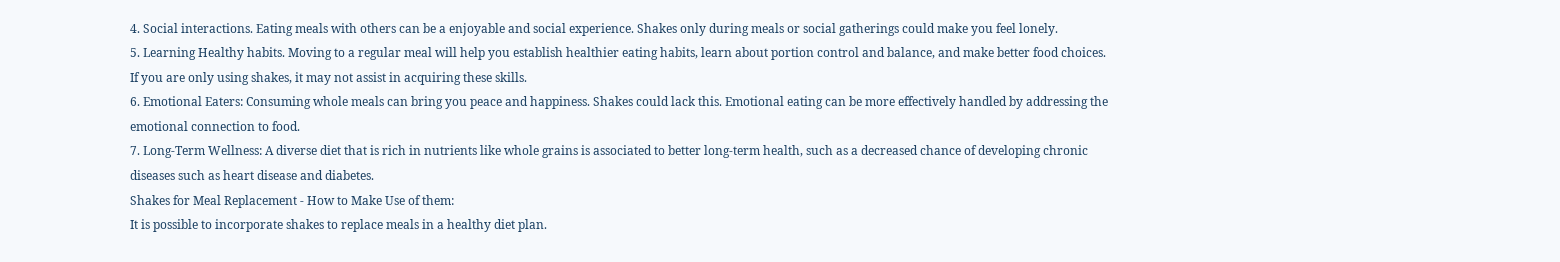4. Social interactions. Eating meals with others can be a enjoyable and social experience. Shakes only during meals or social gatherings could make you feel lonely.
5. Learning Healthy habits. Moving to a regular meal will help you establish healthier eating habits, learn about portion control and balance, and make better food choices. If you are only using shakes, it may not assist in acquiring these skills.
6. Emotional Eaters: Consuming whole meals can bring you peace and happiness. Shakes could lack this. Emotional eating can be more effectively handled by addressing the emotional connection to food.
7. Long-Term Wellness: A diverse diet that is rich in nutrients like whole grains is associated to better long-term health, such as a decreased chance of developing chronic diseases such as heart disease and diabetes.
Shakes for Meal Replacement - How to Make Use of them:
It is possible to incorporate shakes to replace meals in a healthy diet plan.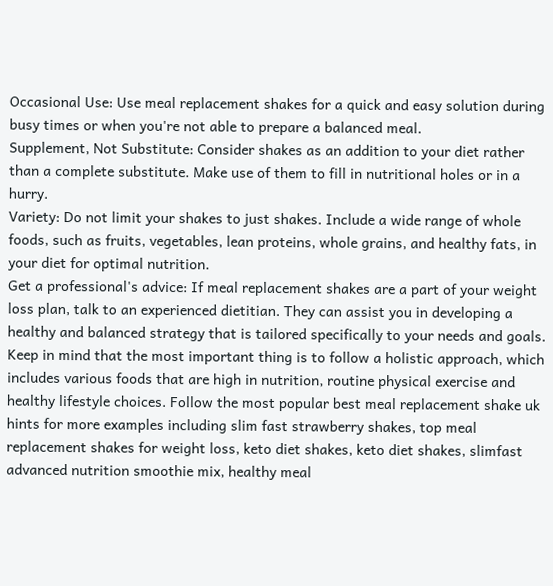Occasional Use: Use meal replacement shakes for a quick and easy solution during busy times or when you're not able to prepare a balanced meal.
Supplement, Not Substitute: Consider shakes as an addition to your diet rather than a complete substitute. Make use of them to fill in nutritional holes or in a hurry.
Variety: Do not limit your shakes to just shakes. Include a wide range of whole foods, such as fruits, vegetables, lean proteins, whole grains, and healthy fats, in your diet for optimal nutrition.
Get a professional's advice: If meal replacement shakes are a part of your weight loss plan, talk to an experienced dietitian. They can assist you in developing a healthy and balanced strategy that is tailored specifically to your needs and goals.
Keep in mind that the most important thing is to follow a holistic approach, which includes various foods that are high in nutrition, routine physical exercise and healthy lifestyle choices. Follow the most popular best meal replacement shake uk hints for more examples including slim fast strawberry shakes, top meal replacement shakes for weight loss, keto diet shakes, keto diet shakes, slimfast advanced nutrition smoothie mix, healthy meal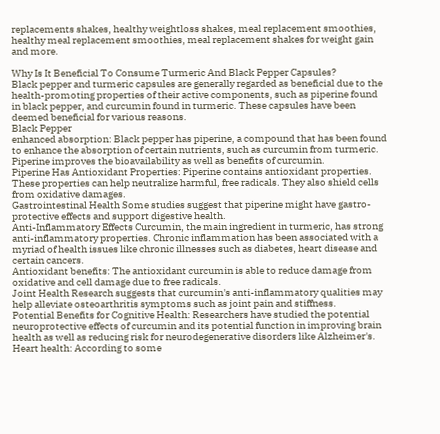replacements shakes, healthy weightloss shakes, meal replacement smoothies, healthy meal replacement smoothies, meal replacement shakes for weight gain and more.

Why Is It Beneficial To Consume Turmeric And Black Pepper Capsules?
Black pepper and turmeric capsules are generally regarded as beneficial due to the health-promoting properties of their active components, such as piperine found in black pepper, and curcumin found in turmeric. These capsules have been deemed beneficial for various reasons.
Black Pepper
enhanced absorption: Black pepper has piperine, a compound that has been found to enhance the absorption of certain nutrients, such as curcumin from turmeric. Piperine improves the bioavailability as well as benefits of curcumin.
Piperine Has Antioxidant Properties: Piperine contains antioxidant properties. These properties can help neutralize harmful, free radicals. They also shield cells from oxidative damages.
Gastrointestinal Health Some studies suggest that piperine might have gastro-protective effects and support digestive health.
Anti-Inflammatory Effects Curcumin, the main ingredient in turmeric, has strong anti-inflammatory properties. Chronic inflammation has been associated with a myriad of health issues like chronic illnesses such as diabetes, heart disease and certain cancers.
Antioxidant benefits: The antioxidant curcumin is able to reduce damage from oxidative and cell damage due to free radicals.
Joint Health Research suggests that curcumin's anti-inflammatory qualities may help alleviate osteoarthritis symptoms such as joint pain and stiffness.
Potential Benefits for Cognitive Health: Researchers have studied the potential neuroprotective effects of curcumin and its potential function in improving brain health as well as reducing risk for neurodegenerative disorders like Alzheimer's.
Heart health: According to some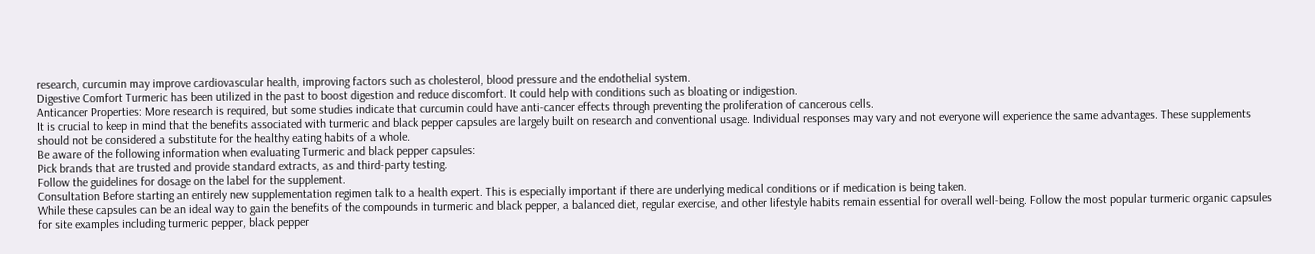research, curcumin may improve cardiovascular health, improving factors such as cholesterol, blood pressure and the endothelial system.
Digestive Comfort Turmeric has been utilized in the past to boost digestion and reduce discomfort. It could help with conditions such as bloating or indigestion.
Anticancer Properties: More research is required, but some studies indicate that curcumin could have anti-cancer effects through preventing the proliferation of cancerous cells.
It is crucial to keep in mind that the benefits associated with turmeric and black pepper capsules are largely built on research and conventional usage. Individual responses may vary and not everyone will experience the same advantages. These supplements should not be considered a substitute for the healthy eating habits of a whole.
Be aware of the following information when evaluating Turmeric and black pepper capsules:
Pick brands that are trusted and provide standard extracts, as and third-party testing.
Follow the guidelines for dosage on the label for the supplement.
Consultation Before starting an entirely new supplementation regimen talk to a health expert. This is especially important if there are underlying medical conditions or if medication is being taken.
While these capsules can be an ideal way to gain the benefits of the compounds in turmeric and black pepper, a balanced diet, regular exercise, and other lifestyle habits remain essential for overall well-being. Follow the most popular turmeric organic capsules for site examples including turmeric pepper, black pepper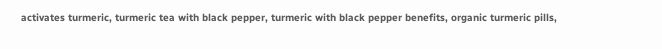activates turmeric, turmeric tea with black pepper, turmeric with black pepper benefits, organic turmeric pills,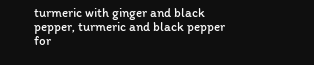turmeric with ginger and black pepper, turmeric and black pepper for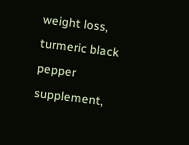weight loss, turmeric black pepper supplement,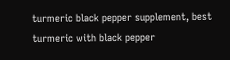turmeric black pepper supplement, best turmeric with black pepper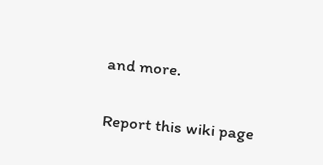and more.

Report this wiki page